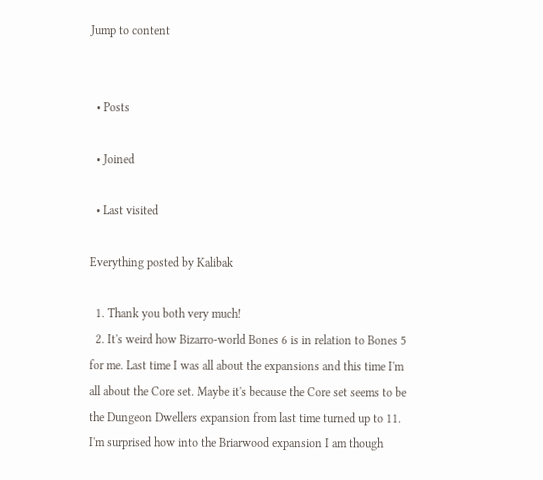Jump to content


  • Posts

  • Joined

  • Last visited

Everything posted by Kalibak

  1. Thank you both very much!
  2. It's weird how Bizarro-world Bones 6 is in relation to Bones 5 for me. Last time I was all about the expansions and this time I'm all about the Core set. Maybe it's because the Core set seems to be the Dungeon Dwellers expansion from last time turned up to 11. I'm surprised how into the Briarwood expansion I am though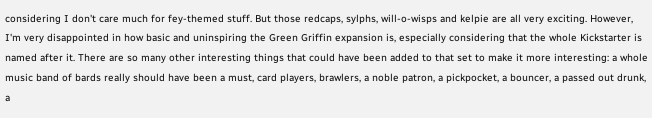considering I don't care much for fey-themed stuff. But those redcaps, sylphs, will-o-wisps and kelpie are all very exciting. However, I'm very disappointed in how basic and uninspiring the Green Griffin expansion is, especially considering that the whole Kickstarter is named after it. There are so many other interesting things that could have been added to that set to make it more interesting: a whole music band of bards really should have been a must, card players, brawlers, a noble patron, a pickpocket, a bouncer, a passed out drunk, a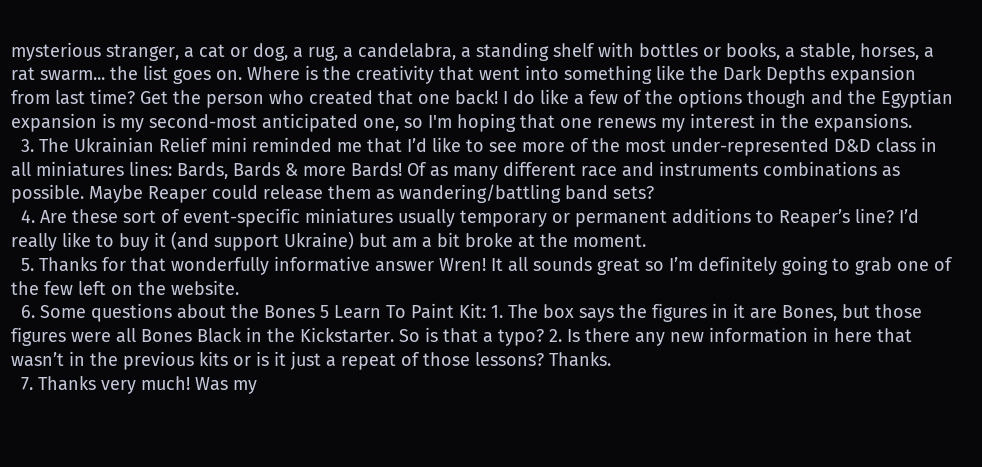mysterious stranger, a cat or dog, a rug, a candelabra, a standing shelf with bottles or books, a stable, horses, a rat swarm... the list goes on. Where is the creativity that went into something like the Dark Depths expansion from last time? Get the person who created that one back! I do like a few of the options though and the Egyptian expansion is my second-most anticipated one, so I'm hoping that one renews my interest in the expansions.
  3. The Ukrainian Relief mini reminded me that I’d like to see more of the most under-represented D&D class in all miniatures lines: Bards, Bards & more Bards! Of as many different race and instruments combinations as possible. Maybe Reaper could release them as wandering/battling band sets?
  4. Are these sort of event-specific miniatures usually temporary or permanent additions to Reaper’s line? I’d really like to buy it (and support Ukraine) but am a bit broke at the moment.
  5. Thanks for that wonderfully informative answer Wren! It all sounds great so I’m definitely going to grab one of the few left on the website.
  6. Some questions about the Bones 5 Learn To Paint Kit: 1. The box says the figures in it are Bones, but those figures were all Bones Black in the Kickstarter. So is that a typo? 2. Is there any new information in here that wasn’t in the previous kits or is it just a repeat of those lessons? Thanks.
  7. Thanks very much! Was my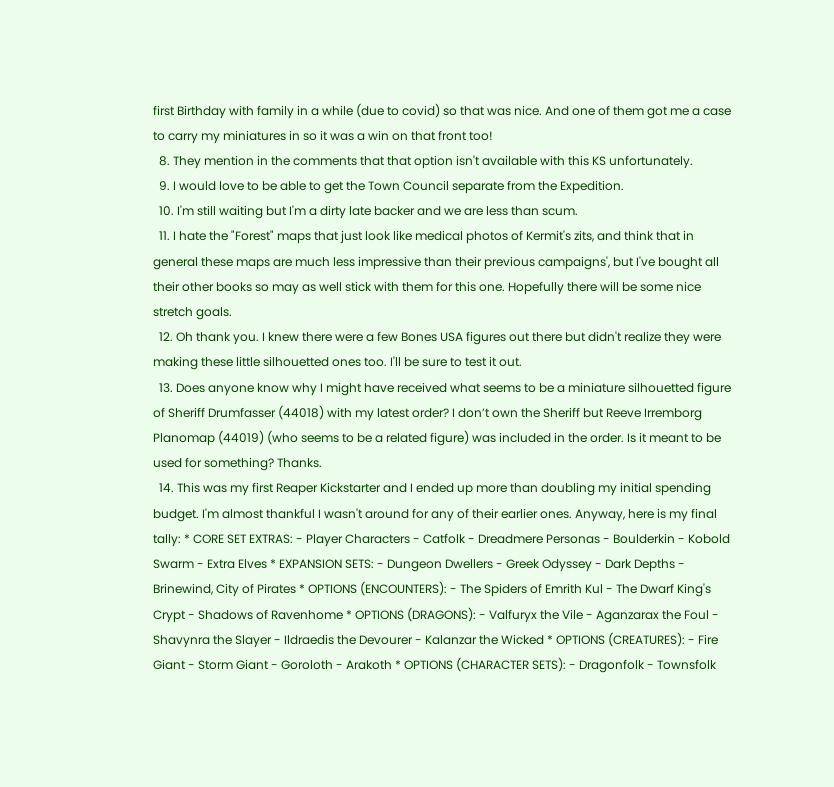first Birthday with family in a while (due to covid) so that was nice. And one of them got me a case to carry my miniatures in so it was a win on that front too!
  8. They mention in the comments that that option isn't available with this KS unfortunately.
  9. I would love to be able to get the Town Council separate from the Expedition.
  10. I'm still waiting but I'm a dirty late backer and we are less than scum.
  11. I hate the "Forest" maps that just look like medical photos of Kermit's zits, and think that in general these maps are much less impressive than their previous campaigns', but I've bought all their other books so may as well stick with them for this one. Hopefully there will be some nice stretch goals.
  12. Oh thank you. I knew there were a few Bones USA figures out there but didn't realize they were making these little silhouetted ones too. I'll be sure to test it out.
  13. Does anyone know why I might have received what seems to be a miniature silhouetted figure of Sheriff Drumfasser (44018) with my latest order? I don’t own the Sheriff but Reeve Irremborg Planomap (44019) (who seems to be a related figure) was included in the order. Is it meant to be used for something? Thanks.
  14. This was my first Reaper Kickstarter and I ended up more than doubling my initial spending budget. I'm almost thankful I wasn't around for any of their earlier ones. Anyway, here is my final tally: * CORE SET EXTRAS: - Player Characters - Catfolk - Dreadmere Personas - Boulderkin - Kobold Swarm - Extra Elves * EXPANSION SETS: - Dungeon Dwellers - Greek Odyssey - Dark Depths - Brinewind, City of Pirates * OPTIONS (ENCOUNTERS): - The Spiders of Emrith Kul - The Dwarf King's Crypt - Shadows of Ravenhome * OPTIONS (DRAGONS): - Valfuryx the Vile - Aganzarax the Foul - Shavynra the Slayer - Ildraedis the Devourer - Kalanzar the Wicked * OPTIONS (CREATURES): - Fire Giant - Storm Giant - Goroloth - Arakoth * OPTIONS (CHARACTER SETS): - Dragonfolk - Townsfolk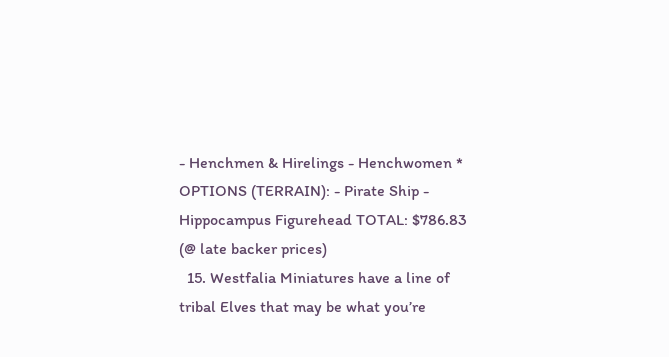- Henchmen & Hirelings - Henchwomen * OPTIONS (TERRAIN): - Pirate Ship - Hippocampus Figurehead TOTAL: $786.83 (@ late backer prices)
  15. Westfalia Miniatures have a line of tribal Elves that may be what you’re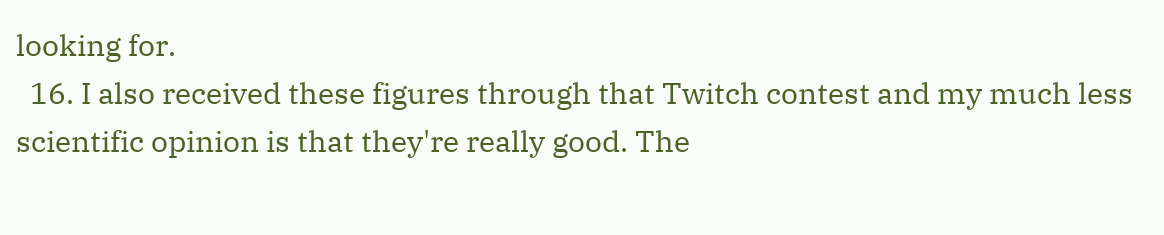looking for.
  16. I also received these figures through that Twitch contest and my much less scientific opinion is that they're really good. The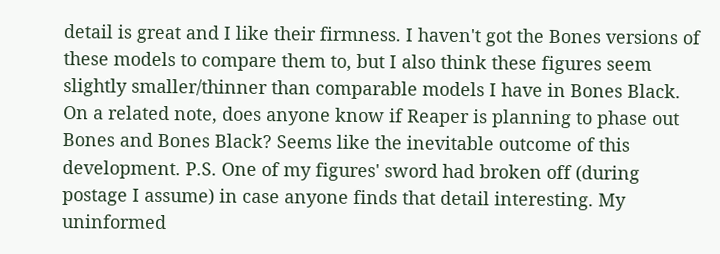detail is great and I like their firmness. I haven't got the Bones versions of these models to compare them to, but I also think these figures seem slightly smaller/thinner than comparable models I have in Bones Black. On a related note, does anyone know if Reaper is planning to phase out Bones and Bones Black? Seems like the inevitable outcome of this development. P.S. One of my figures' sword had broken off (during postage I assume) in case anyone finds that detail interesting. My uninformed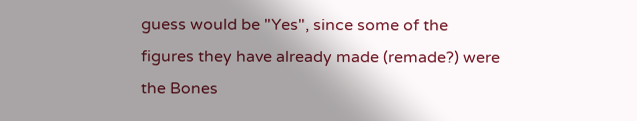guess would be "Yes", since some of the figures they have already made (remade?) were the Bones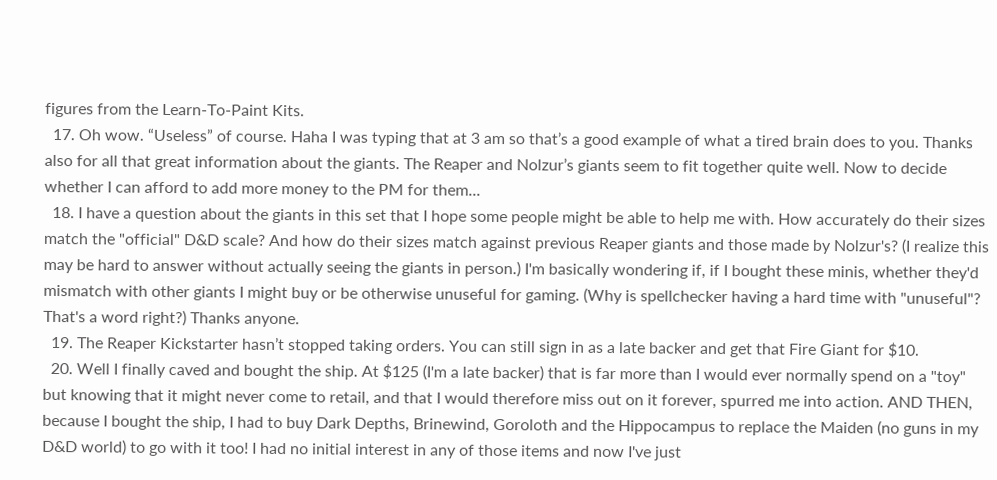figures from the Learn-To-Paint Kits.
  17. Oh wow. “Useless” of course. Haha I was typing that at 3 am so that’s a good example of what a tired brain does to you. Thanks also for all that great information about the giants. The Reaper and Nolzur’s giants seem to fit together quite well. Now to decide whether I can afford to add more money to the PM for them...
  18. I have a question about the giants in this set that I hope some people might be able to help me with. How accurately do their sizes match the "official" D&D scale? And how do their sizes match against previous Reaper giants and those made by Nolzur's? (I realize this may be hard to answer without actually seeing the giants in person.) I'm basically wondering if, if I bought these minis, whether they'd mismatch with other giants I might buy or be otherwise unuseful for gaming. (Why is spellchecker having a hard time with "unuseful"? That's a word right?) Thanks anyone.
  19. The Reaper Kickstarter hasn’t stopped taking orders. You can still sign in as a late backer and get that Fire Giant for $10.
  20. Well I finally caved and bought the ship. At $125 (I'm a late backer) that is far more than I would ever normally spend on a "toy" but knowing that it might never come to retail, and that I would therefore miss out on it forever, spurred me into action. AND THEN, because I bought the ship, I had to buy Dark Depths, Brinewind, Goroloth and the Hippocampus to replace the Maiden (no guns in my D&D world) to go with it too! I had no initial interest in any of those items and now I've just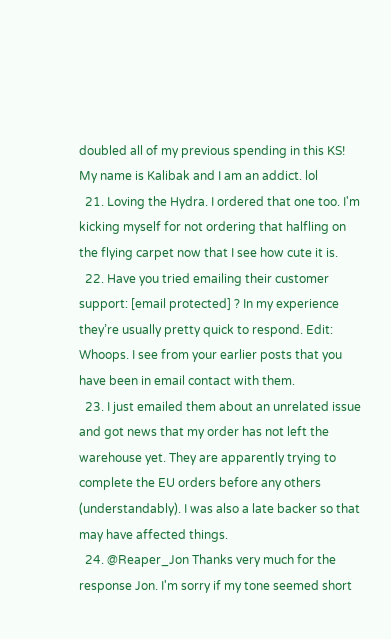doubled all of my previous spending in this KS! My name is Kalibak and I am an addict. lol
  21. Loving the Hydra. I ordered that one too. I'm kicking myself for not ordering that halfling on the flying carpet now that I see how cute it is.
  22. Have you tried emailing their customer support: [email protected] ? In my experience they’re usually pretty quick to respond. Edit: Whoops. I see from your earlier posts that you have been in email contact with them.
  23. I just emailed them about an unrelated issue and got news that my order has not left the warehouse yet. They are apparently trying to complete the EU orders before any others (understandably). I was also a late backer so that may have affected things.
  24. @Reaper_Jon Thanks very much for the response Jon. I'm sorry if my tone seemed short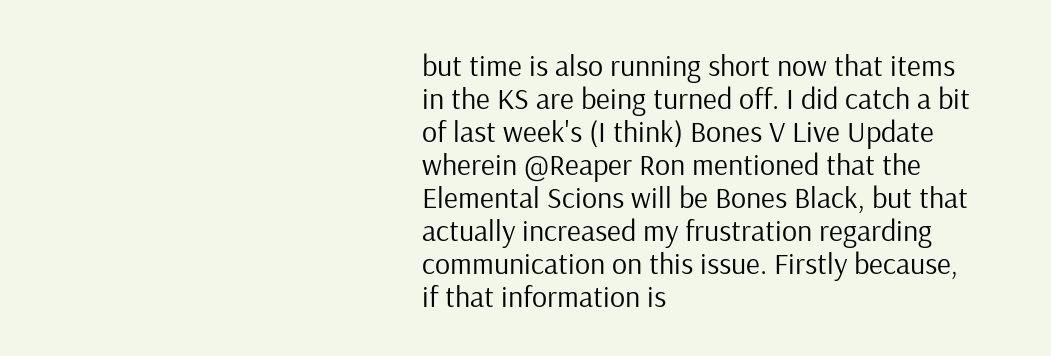but time is also running short now that items in the KS are being turned off. I did catch a bit of last week's (I think) Bones V Live Update wherein @Reaper Ron mentioned that the Elemental Scions will be Bones Black, but that actually increased my frustration regarding communication on this issue. Firstly because, if that information is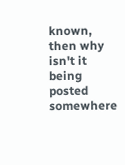known, then why isn't it being posted somewhere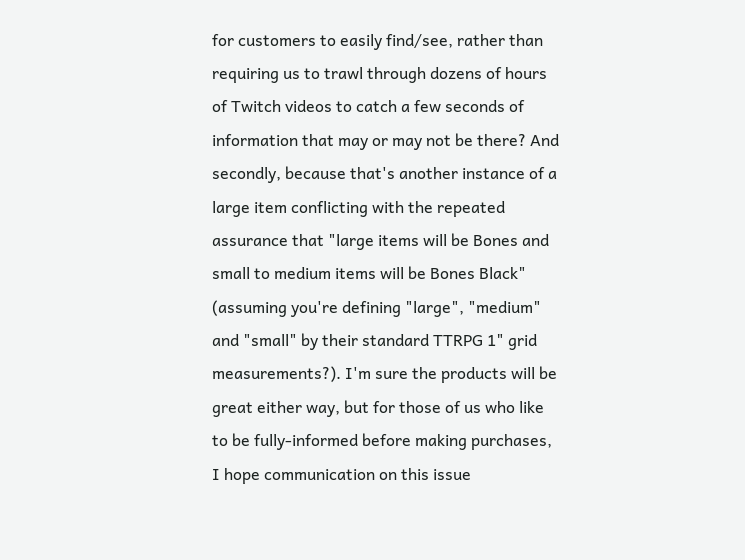for customers to easily find/see, rather than requiring us to trawl through dozens of hours of Twitch videos to catch a few seconds of information that may or may not be there? And secondly, because that's another instance of a large item conflicting with the repeated assurance that "large items will be Bones and small to medium items will be Bones Black" (assuming you're defining "large", "medium" and "small" by their standard TTRPG 1" grid measurements?). I'm sure the products will be great either way, but for those of us who like to be fully-informed before making purchases, I hope communication on this issue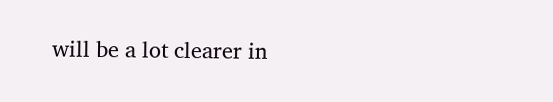will be a lot clearer in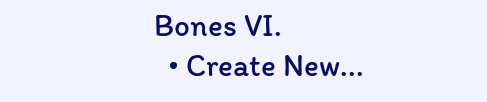Bones VI.
  • Create New...